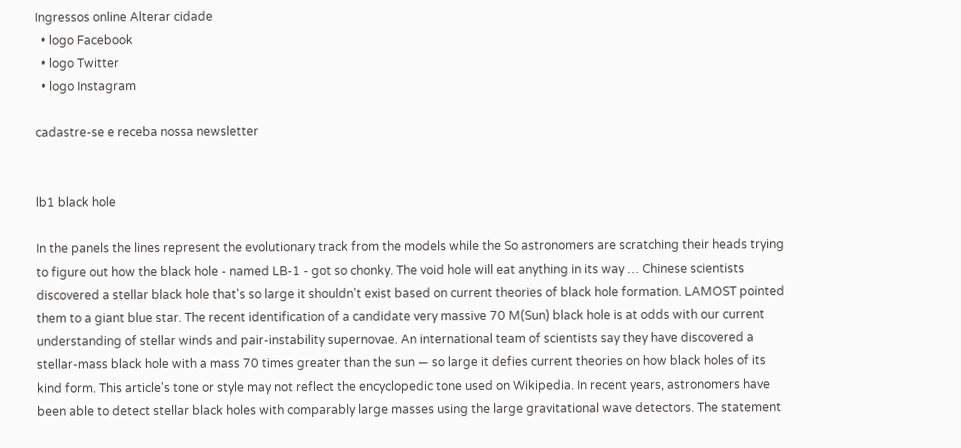Ingressos online Alterar cidade
  • logo Facebook
  • logo Twitter
  • logo Instagram

cadastre-se e receba nossa newsletter


lb1 black hole

In the panels the lines represent the evolutionary track from the models while the So astronomers are scratching their heads trying to figure out how the black hole - named LB-1 - got so chonky. The void hole will eat anything in its way … Chinese scientists discovered a stellar black hole that's so large it shouldn't exist based on current theories of black hole formation. LAMOST pointed them to a giant blue star. The recent identification of a candidate very massive 70 M(Sun) black hole is at odds with our current understanding of stellar winds and pair-instability supernovae. An international team of scientists say they have discovered a stellar-mass black hole with a mass 70 times greater than the sun — so large it defies current theories on how black holes of its kind form. This article's tone or style may not reflect the encyclopedic tone used on Wikipedia. In recent years, astronomers have been able to detect stellar black holes with comparably large masses using the large gravitational wave detectors. The statement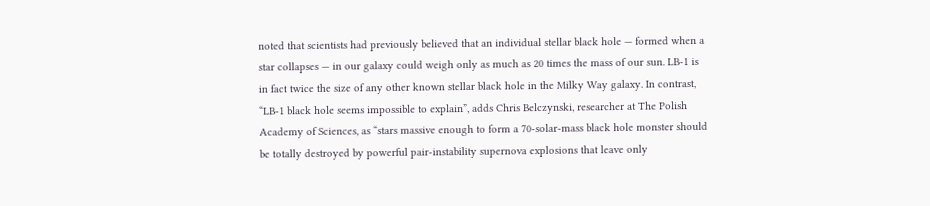noted that scientists had previously believed that an individual stellar black hole — formed when a star collapses — in our galaxy could weigh only as much as 20 times the mass of our sun. LB-1 is in fact twice the size of any other known stellar black hole in the Milky Way galaxy. In contrast, “LB-1 black hole seems impossible to explain”, adds Chris Belczynski, researcher at The Polish Academy of Sciences, as “stars massive enough to form a 70-solar-mass black hole monster should be totally destroyed by powerful pair-instability supernova explosions that leave only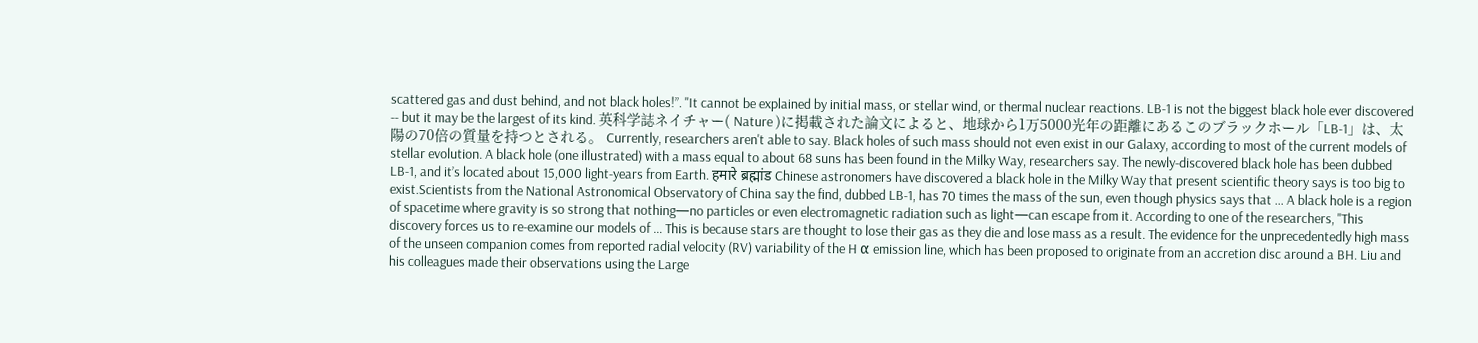scattered gas and dust behind, and not black holes!”. "It cannot be explained by initial mass, or stellar wind, or thermal nuclear reactions. LB-1 is not the biggest black hole ever discovered -- but it may be the largest of its kind. 英科学誌ネイチャー( Nature )に掲載された論文によると、地球から1万5000光年の距離にあるこのブラックホール「LB-1」は、太陽の70倍の質量を持つとされる。 Currently, researchers aren't able to say. Black holes of such mass should not even exist in our Galaxy, according to most of the current models of stellar evolution. A black hole (one illustrated) with a mass equal to about 68 suns has been found in the Milky Way, researchers say. The newly-discovered black hole has been dubbed LB-1, and it’s located about 15,000 light-years from Earth. हमारे ब्रह्मांड Chinese astronomers have discovered a black hole in the Milky Way that present scientific theory says is too big to exist.Scientists from the National Astronomical Observatory of China say the find, dubbed LB-1, has 70 times the mass of the sun, even though physics says that … A black hole is a region of spacetime where gravity is so strong that nothing—no particles or even electromagnetic radiation such as light—can escape from it. According to one of the researchers, "This discovery forces us to re-examine our models of … This is because stars are thought to lose their gas as they die and lose mass as a result. The evidence for the unprecedentedly high mass of the unseen companion comes from reported radial velocity (RV) variability of the H α emission line, which has been proposed to originate from an accretion disc around a BH. Liu and his colleagues made their observations using the Large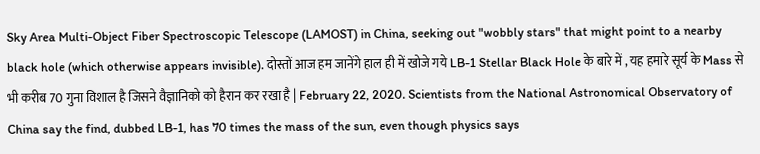Sky Area Multi-Object Fiber Spectroscopic Telescope (LAMOST) in China, seeking out "wobbly stars" that might point to a nearby black hole (which otherwise appears invisible). दोस्तों आज हम जानेंगे हाल ही में खोजे गये LB-1 Stellar Black Hole के बारे में , यह हमारे सूर्य के Mass से भी करीब 70 गुना विशाल है जिसने वैज्ञानिको को हैरान कर रखा है | February 22, 2020. Scientists from the National Astronomical Observatory of China say the find, dubbed LB-1, has 70 times the mass of the sun, even though physics says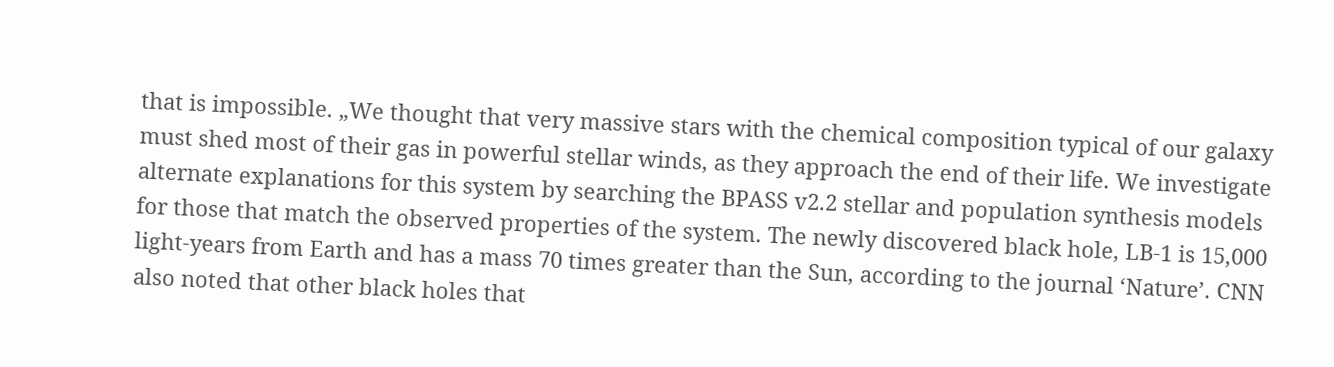that is impossible. „We thought that very massive stars with the chemical composition typical of our galaxy must shed most of their gas in powerful stellar winds, as they approach the end of their life. We investigate alternate explanations for this system by searching the BPASS v2.2 stellar and population synthesis models for those that match the observed properties of the system. The newly discovered black hole, LB-1 is 15,000 light-years from Earth and has a mass 70 times greater than the Sun, according to the journal ‘Nature’. CNN also noted that other black holes that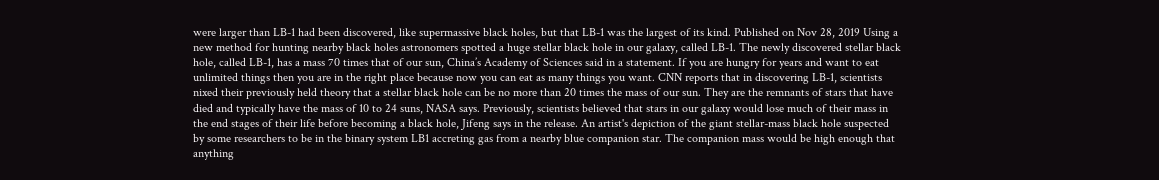were larger than LB-1 had been discovered, like supermassive black holes, but that LB-1 was the largest of its kind. Published on Nov 28, 2019 Using a new method for hunting nearby black holes astronomers spotted a huge stellar black hole in our galaxy, called LB-1. The newly discovered stellar black hole, called LB-1, has a mass 70 times that of our sun, China’s Academy of Sciences said in a statement. If you are hungry for years and want to eat unlimited things then you are in the right place because now you can eat as many things you want. CNN reports that in discovering LB-1, scientists nixed their previously held theory that a stellar black hole can be no more than 20 times the mass of our sun. They are the remnants of stars that have died and typically have the mass of 10 to 24 suns, NASA says. Previously, scientists believed that stars in our galaxy would lose much of their mass in the end stages of their life before becoming a black hole, Jifeng says in the release. An artist's depiction of the giant stellar-mass black hole suspected by some researchers to be in the binary system LB1 accreting gas from a nearby blue companion star. The companion mass would be high enough that anything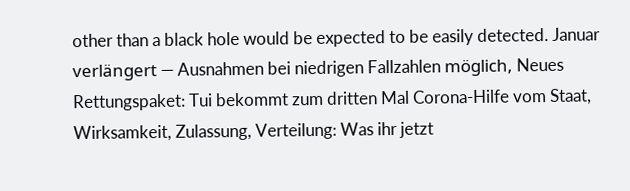other than a black hole would be expected to be easily detected. Januar verlängert — Ausnahmen bei niedrigen Fallzahlen möglich, Neues Rettungspaket: Tui bekommt zum dritten Mal Corona-Hilfe vom Staat, Wirksamkeit, Zulassung, Verteilung: Was ihr jetzt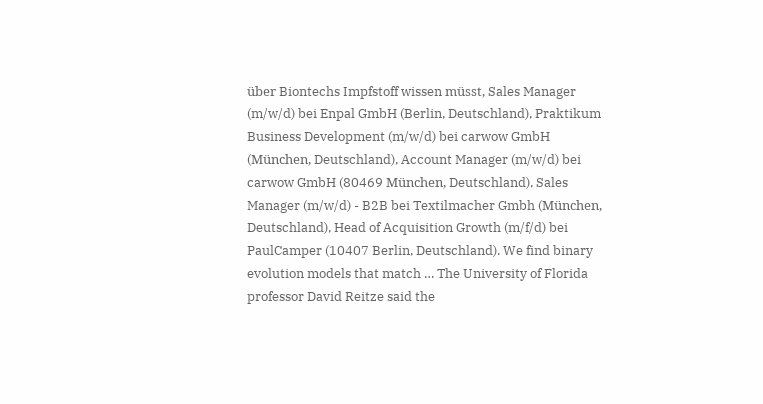über Biontechs Impfstoff wissen müsst, Sales Manager (m/w/d) bei Enpal GmbH (Berlin, Deutschland), Praktikum Business Development (m/w/d) bei carwow GmbH (München, Deutschland), Account Manager (m/w/d) bei carwow GmbH (80469 München, Deutschland), Sales Manager (m/w/d) - B2B bei Textilmacher Gmbh (München, Deutschland), Head of Acquisition Growth (m/f/d) bei PaulCamper (10407 Berlin, Deutschland). We find binary evolution models that match … The University of Florida professor David Reitze said the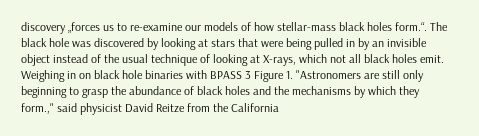discovery „forces us to re-examine our models of how stellar-mass black holes form.“. The black hole was discovered by looking at stars that were being pulled in by an invisible object instead of the usual technique of looking at X-rays, which not all black holes emit. Weighing in on black hole binaries with BPASS 3 Figure 1. "Astronomers are still only beginning to grasp the abundance of black holes and the mechanisms by which they form.," said physicist David Reitze from the California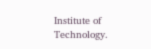Institute of Technology.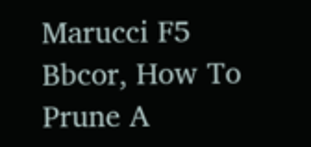Marucci F5 Bbcor, How To Prune A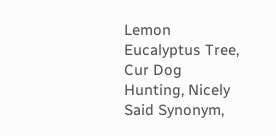Lemon Eucalyptus Tree, Cur Dog Hunting, Nicely Said Synonym,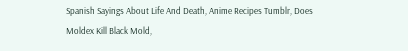Spanish Sayings About Life And Death, Anime Recipes Tumblr, Does Moldex Kill Black Mold,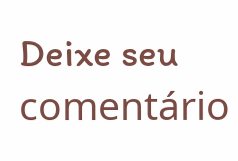Deixe seu comentário